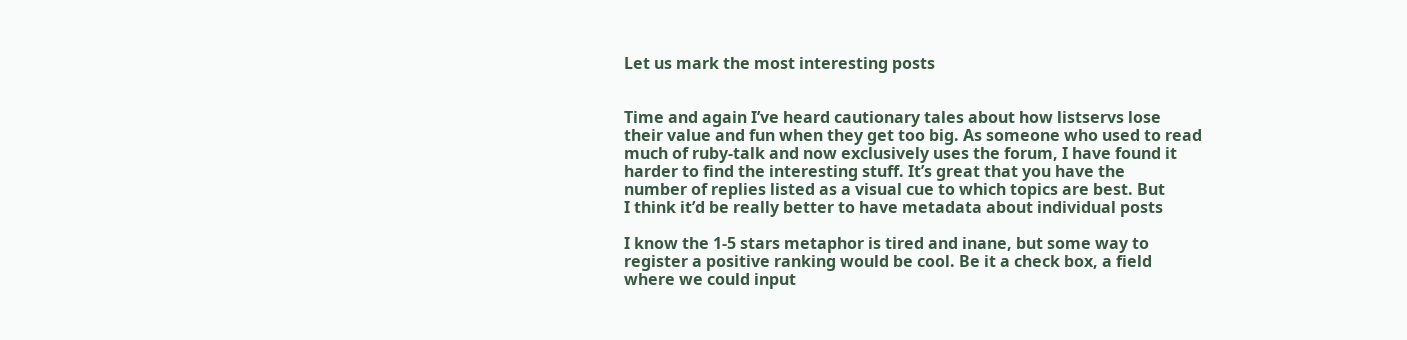Let us mark the most interesting posts


Time and again I’ve heard cautionary tales about how listservs lose
their value and fun when they get too big. As someone who used to read
much of ruby-talk and now exclusively uses the forum, I have found it
harder to find the interesting stuff. It’s great that you have the
number of replies listed as a visual cue to which topics are best. But
I think it’d be really better to have metadata about individual posts

I know the 1-5 stars metaphor is tired and inane, but some way to
register a positive ranking would be cool. Be it a check box, a field
where we could input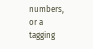numbers, or a tagging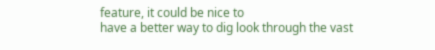feature, it could be nice to
have a better way to dig look through the vast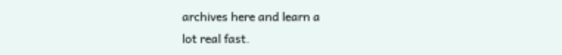archives here and learn a
lot real fast.